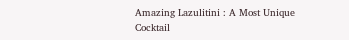Amazing Lazulitini : A Most Unique Cocktail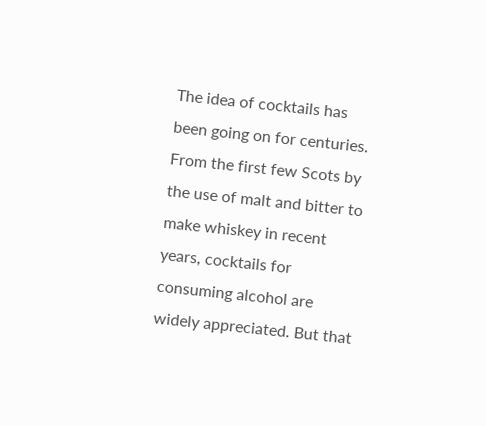The idea of cocktails has been going on for centuries. From the first few Scots by the use of malt and bitter to make whiskey in recent years, cocktails for consuming alcohol are widely appreciated. But that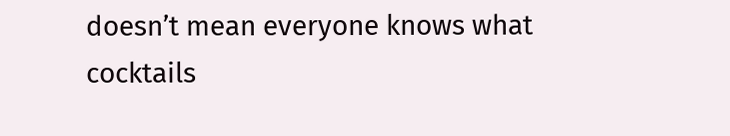doesn’t mean everyone knows what cocktails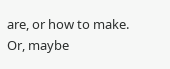are, or how to make. Or, maybe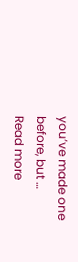you’ve made one before, but … Read more